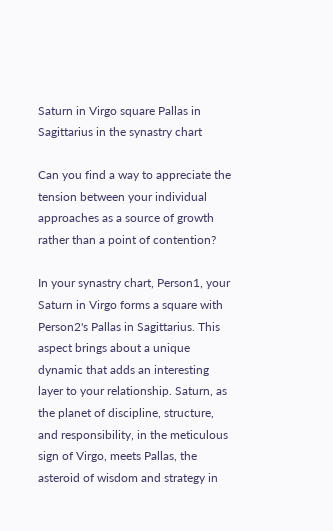Saturn in Virgo square Pallas in Sagittarius in the synastry chart

Can you find a way to appreciate the tension between your individual approaches as a source of growth rather than a point of contention?

In your synastry chart, Person1, your Saturn in Virgo forms a square with Person2's Pallas in Sagittarius. This aspect brings about a unique dynamic that adds an interesting layer to your relationship. Saturn, as the planet of discipline, structure, and responsibility, in the meticulous sign of Virgo, meets Pallas, the asteroid of wisdom and strategy in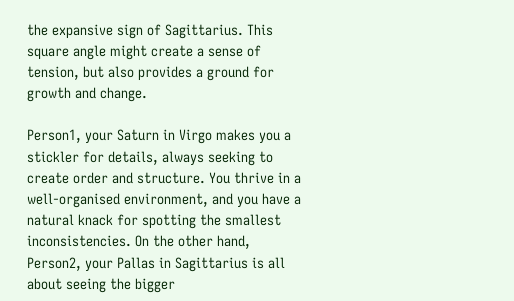the expansive sign of Sagittarius. This square angle might create a sense of tension, but also provides a ground for growth and change.

Person1, your Saturn in Virgo makes you a stickler for details, always seeking to create order and structure. You thrive in a well-organised environment, and you have a natural knack for spotting the smallest inconsistencies. On the other hand, Person2, your Pallas in Sagittarius is all about seeing the bigger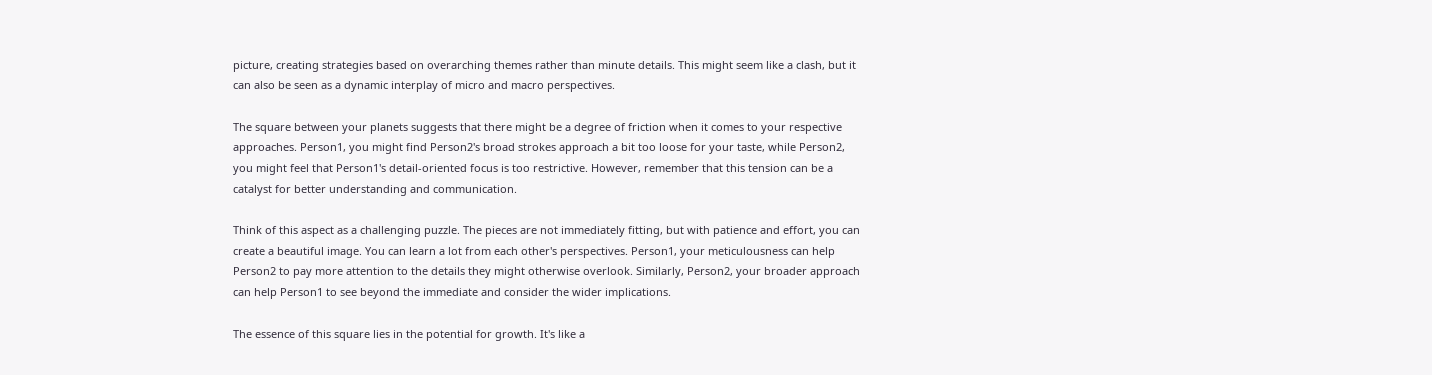picture, creating strategies based on overarching themes rather than minute details. This might seem like a clash, but it can also be seen as a dynamic interplay of micro and macro perspectives.

The square between your planets suggests that there might be a degree of friction when it comes to your respective approaches. Person1, you might find Person2's broad strokes approach a bit too loose for your taste, while Person2, you might feel that Person1's detail-oriented focus is too restrictive. However, remember that this tension can be a catalyst for better understanding and communication.

Think of this aspect as a challenging puzzle. The pieces are not immediately fitting, but with patience and effort, you can create a beautiful image. You can learn a lot from each other's perspectives. Person1, your meticulousness can help Person2 to pay more attention to the details they might otherwise overlook. Similarly, Person2, your broader approach can help Person1 to see beyond the immediate and consider the wider implications.

The essence of this square lies in the potential for growth. It's like a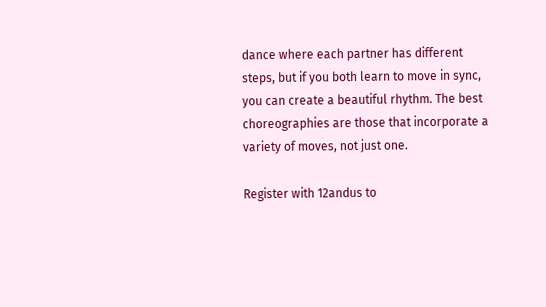dance where each partner has different steps, but if you both learn to move in sync, you can create a beautiful rhythm. The best choreographies are those that incorporate a variety of moves, not just one.

Register with 12andus to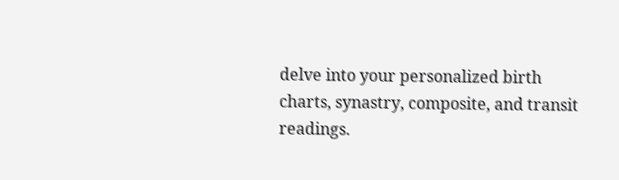delve into your personalized birth charts, synastry, composite, and transit readings.